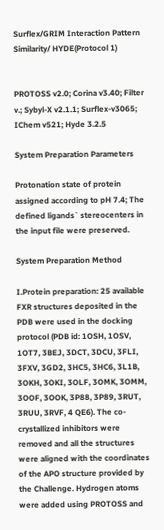Surflex/GRIM Interaction Pattern Similarity/ HYDE(Protocol 1)


PROTOSS v2.0; Corina v3.40; Filter v.; Sybyl-X v2.1.1; Surflex-v3065; IChem v521; Hyde 3.2.5

System Preparation Parameters

Protonation state of protein assigned according to pH 7.4; The defined ligands` stereocenters in the input file were preserved.

System Preparation Method

I.Protein preparation: 25 available FXR structures deposited in the PDB were used in the docking protocol (PDB id: 1OSH, 1OSV, 1OT7, 3BEJ, 3DCT, 3DCU, 3FLI, 3FXV, 3GD2, 3HC5, 3HC6, 3L1B, 3OKH, 3OKI, 3OLF, 3OMK, 3OMM, 3OOF, 3OOK, 3P88, 3P89, 3RUT, 3RUU, 3RVF, 4 QE6). The co-crystallized inhibitors were removed and all the structures were aligned with the coordinates of the APO structure provided by the Challenge. Hydrogen atoms were added using PROTOSS and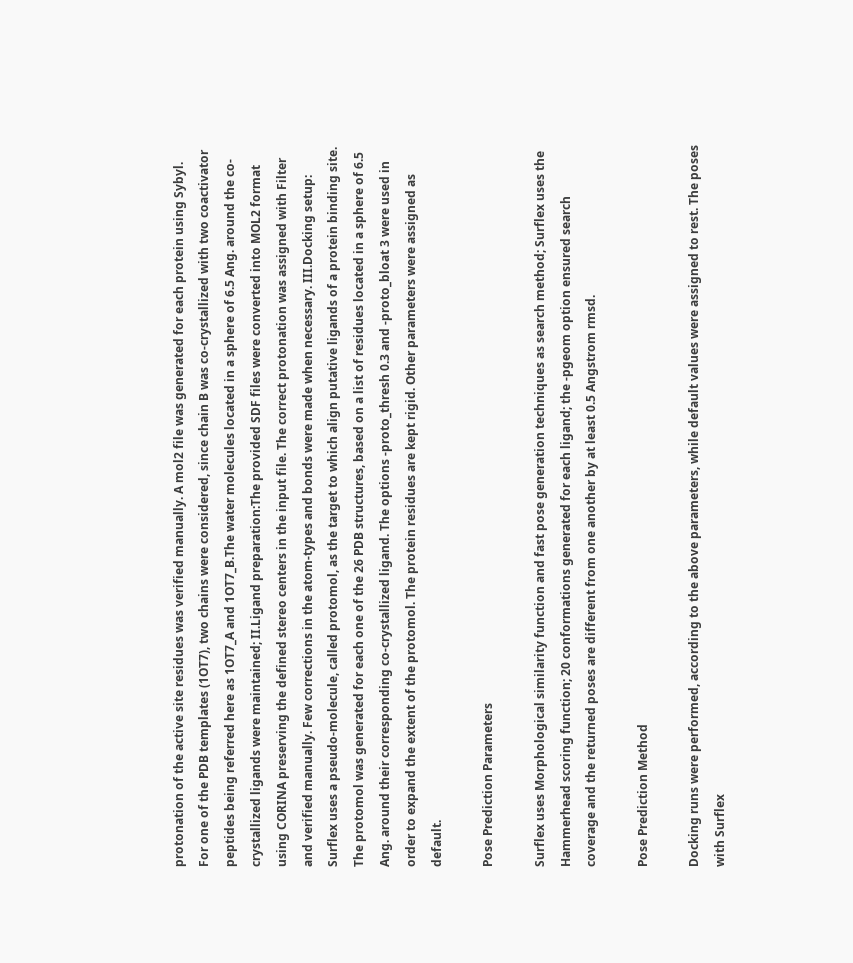protonation of the active site residues was verified manually. A mol2 file was generated for each protein using Sybyl. For one of the PDB templates (1OT7), two chains were considered, since chain B was co-crystallized with two coactivator peptides being referred here as 1OT7_A and 1OT7_B.The water molecules located in a sphere of 6.5 Ang. around the co-crystallized ligands were maintained; II.Ligand preparation:The provided SDF files were converted into MOL2 format using CORINA preserving the defined stereo centers in the input file. The correct protonation was assigned with Filter and verified manually. Few corrections in the atom-types and bonds were made when necessary. III.Docking setup: Surflex uses a pseudo-molecule, called protomol, as the target to which align putative ligands of a protein binding site. The protomol was generated for each one of the 26 PDB structures, based on a list of residues located in a sphere of 6.5 Ang. around their corresponding co-crystallized ligand. The options -proto_thresh 0.3 and -proto_bloat 3 were used in order to expand the extent of the protomol. The protein residues are kept rigid. Other parameters were assigned as default.

Pose Prediction Parameters

Surflex uses Morphological similarity function and fast pose generation techniques as search method; Surflex uses the Hammerhead scoring function; 20 conformations generated for each ligand; the -pgeom option ensured search coverage and the returned poses are different from one another by at least 0.5 Angstrom rmsd.

Pose Prediction Method

Docking runs were performed, according to the above parameters, while default values were assigned to rest. The poses with Surflex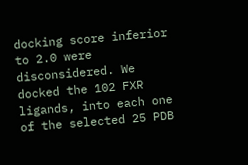docking score inferior to 2.0 were disconsidered. We docked the 102 FXR ligands, into each one of the selected 25 PDB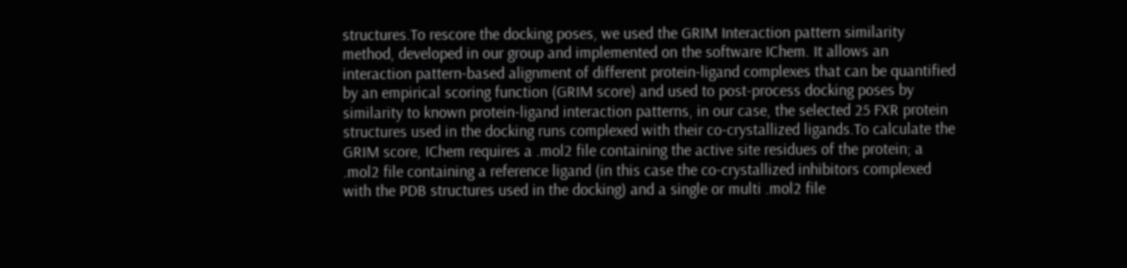structures.To rescore the docking poses, we used the GRIM Interaction pattern similarity method, developed in our group and implemented on the software IChem. It allows an interaction pattern-based alignment of different protein-ligand complexes that can be quantified by an empirical scoring function (GRIM score) and used to post-process docking poses by similarity to known protein-ligand interaction patterns, in our case, the selected 25 FXR protein structures used in the docking runs complexed with their co-crystallized ligands.To calculate the GRIM score, IChem requires a .mol2 file containing the active site residues of the protein; a .mol2 file containing a reference ligand (in this case the co-crystallized inhibitors complexed with the PDB structures used in the docking) and a single or multi .mol2 file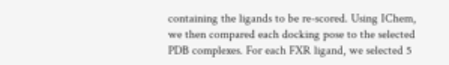containing the ligands to be re-scored. Using IChem, we then compared each docking pose to the selected PDB complexes. For each FXR ligand, we selected 5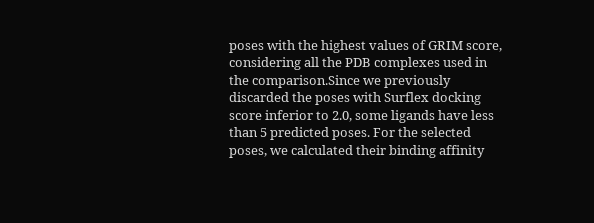poses with the highest values of GRIM score, considering all the PDB complexes used in the comparison.Since we previously discarded the poses with Surflex docking score inferior to 2.0, some ligands have less than 5 predicted poses. For the selected poses, we calculated their binding affinity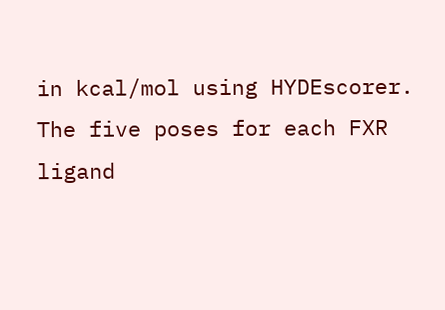in kcal/mol using HYDEscorer. The five poses for each FXR ligand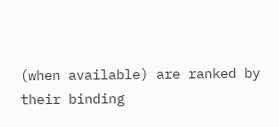(when available) are ranked by their binding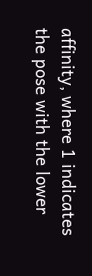affinity, where 1 indicates the pose with the lower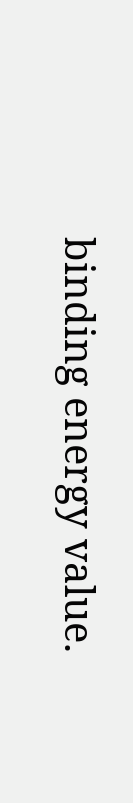binding energy value.